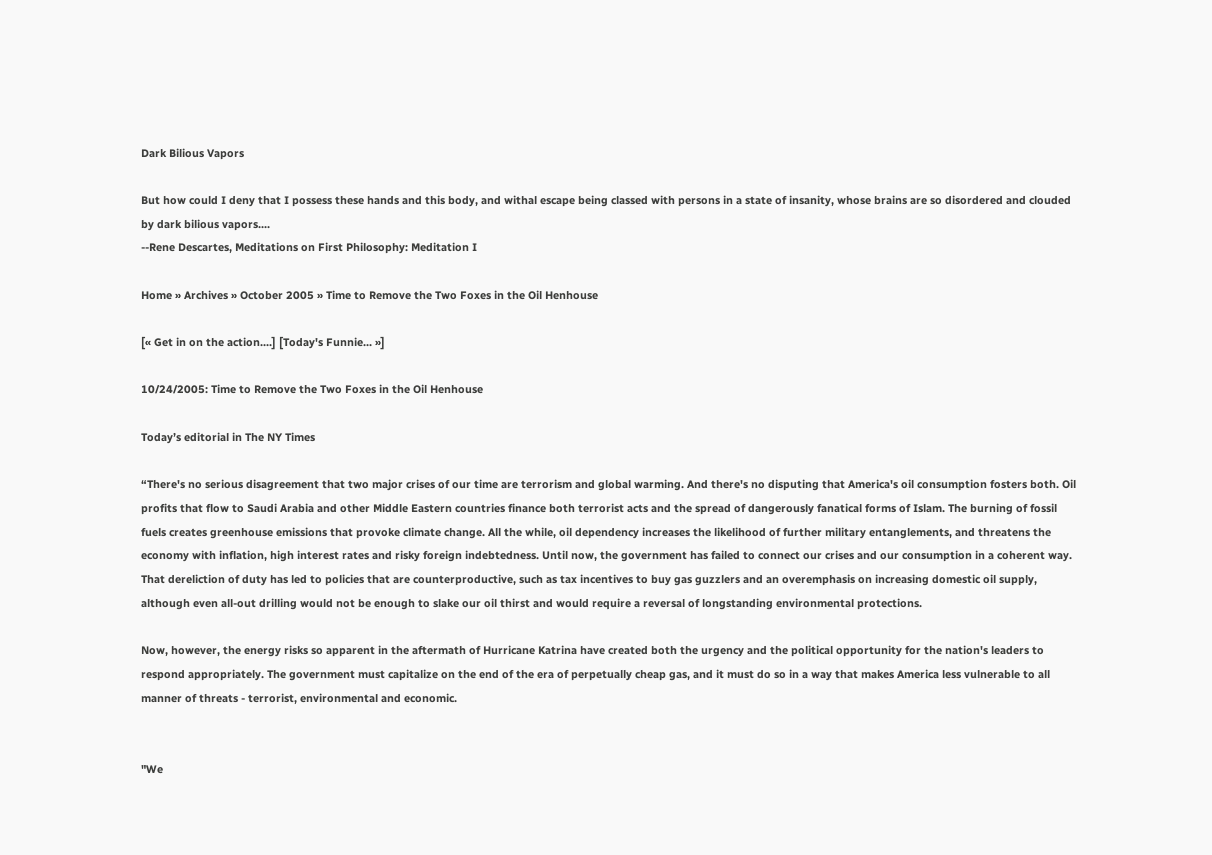Dark Bilious Vapors

But how could I deny that I possess these hands and this body, and withal escape being classed with persons in a state of insanity, whose brains are so disordered and clouded by dark bilious vapors....
--Rene Descartes, Meditations on First Philosophy: Meditation I

Home » Archives » October 2005 » Time to Remove the Two Foxes in the Oil Henhouse

[« Get in on the action....] [Today's Funnie... »]

10/24/2005: Time to Remove the Two Foxes in the Oil Henhouse

Today’s editorial in The NY Times

“There's no serious disagreement that two major crises of our time are terrorism and global warming. And there's no disputing that America's oil consumption fosters both. Oil profits that flow to Saudi Arabia and other Middle Eastern countries finance both terrorist acts and the spread of dangerously fanatical forms of Islam. The burning of fossil fuels creates greenhouse emissions that provoke climate change. All the while, oil dependency increases the likelihood of further military entanglements, and threatens the economy with inflation, high interest rates and risky foreign indebtedness. Until now, the government has failed to connect our crises and our consumption in a coherent way. That dereliction of duty has led to policies that are counterproductive, such as tax incentives to buy gas guzzlers and an overemphasis on increasing domestic oil supply, although even all-out drilling would not be enough to slake our oil thirst and would require a reversal of longstanding environmental protections.

Now, however, the energy risks so apparent in the aftermath of Hurricane Katrina have created both the urgency and the political opportunity for the nation's leaders to respond appropriately. The government must capitalize on the end of the era of perpetually cheap gas, and it must do so in a way that makes America less vulnerable to all manner of threats - terrorist, environmental and economic.


"We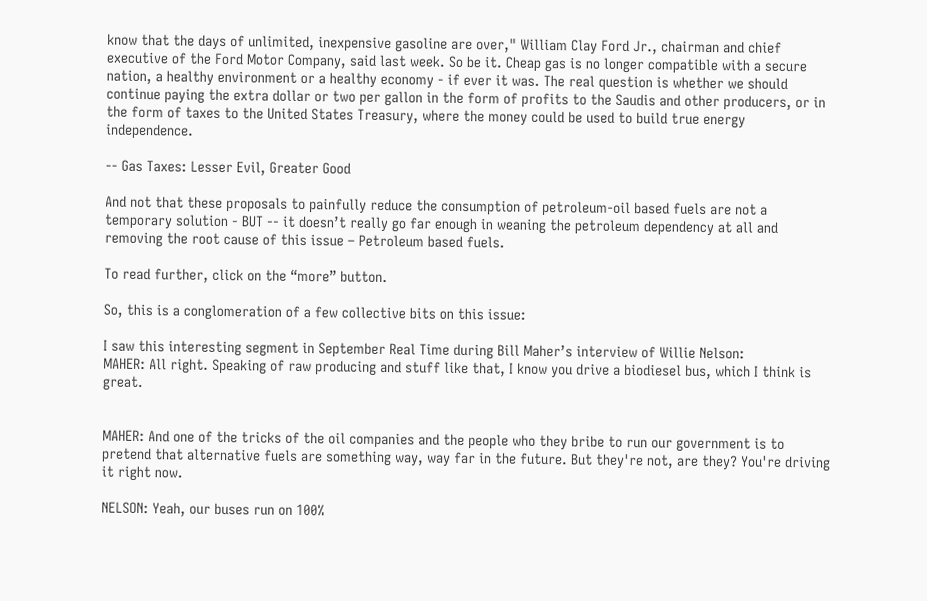know that the days of unlimited, inexpensive gasoline are over," William Clay Ford Jr., chairman and chief executive of the Ford Motor Company, said last week. So be it. Cheap gas is no longer compatible with a secure nation, a healthy environment or a healthy economy - if ever it was. The real question is whether we should continue paying the extra dollar or two per gallon in the form of profits to the Saudis and other producers, or in the form of taxes to the United States Treasury, where the money could be used to build true energy independence.

-- Gas Taxes: Lesser Evil, Greater Good

And not that these proposals to painfully reduce the consumption of petroleum-oil based fuels are not a temporary solution - BUT -- it doesn’t really go far enough in weaning the petroleum dependency at all and removing the root cause of this issue – Petroleum based fuels.

To read further, click on the “more” button.

So, this is a conglomeration of a few collective bits on this issue:

I saw this interesting segment in September Real Time during Bill Maher’s interview of Willie Nelson:
MAHER: All right. Speaking of raw producing and stuff like that, I know you drive a biodiesel bus, which I think is great.


MAHER: And one of the tricks of the oil companies and the people who they bribe to run our government is to pretend that alternative fuels are something way, way far in the future. But they're not, are they? You're driving it right now.

NELSON: Yeah, our buses run on 100%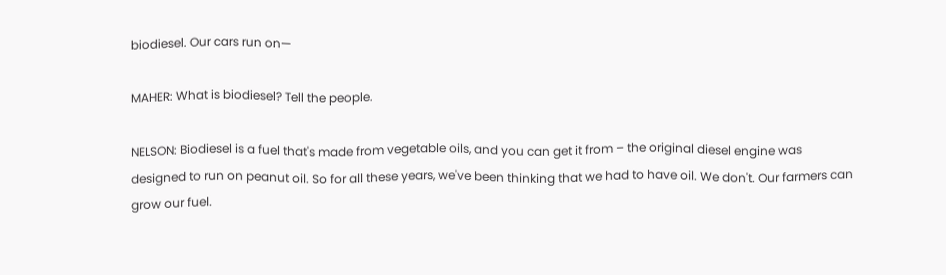biodiesel. Our cars run on—

MAHER: What is biodiesel? Tell the people.

NELSON: Biodiesel is a fuel that's made from vegetable oils, and you can get it from – the original diesel engine was designed to run on peanut oil. So for all these years, we've been thinking that we had to have oil. We don't. Our farmers can grow our fuel.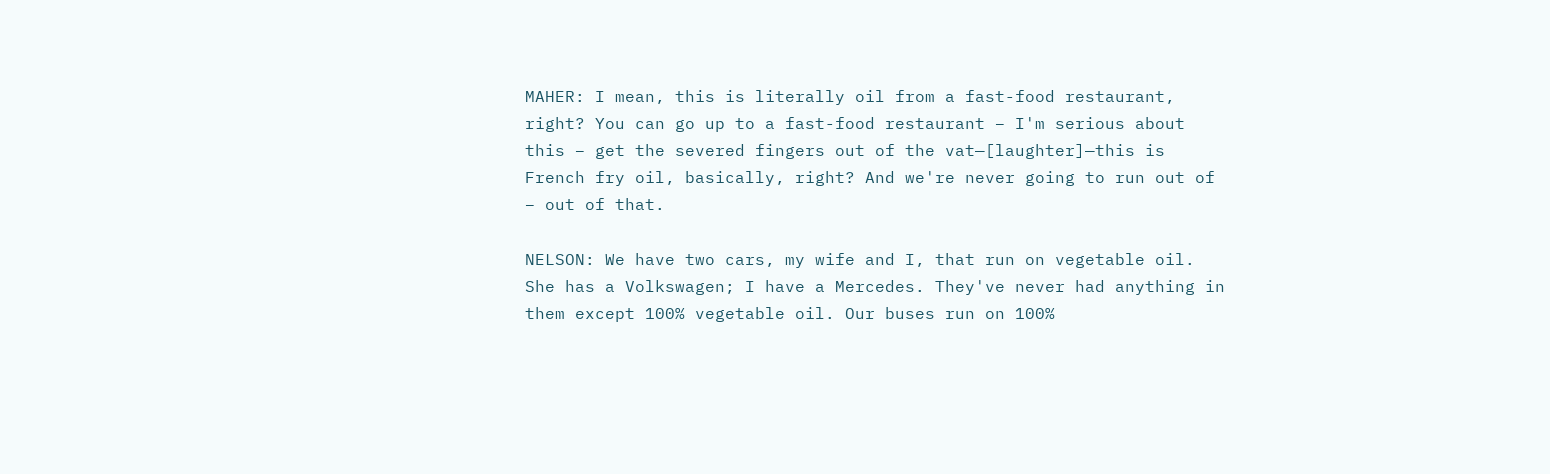MAHER: I mean, this is literally oil from a fast-food restaurant, right? You can go up to a fast-food restaurant – I'm serious about this – get the severed fingers out of the vat—[laughter]—this is French fry oil, basically, right? And we're never going to run out of – out of that.

NELSON: We have two cars, my wife and I, that run on vegetable oil. She has a Volkswagen; I have a Mercedes. They've never had anything in them except 100% vegetable oil. Our buses run on 100%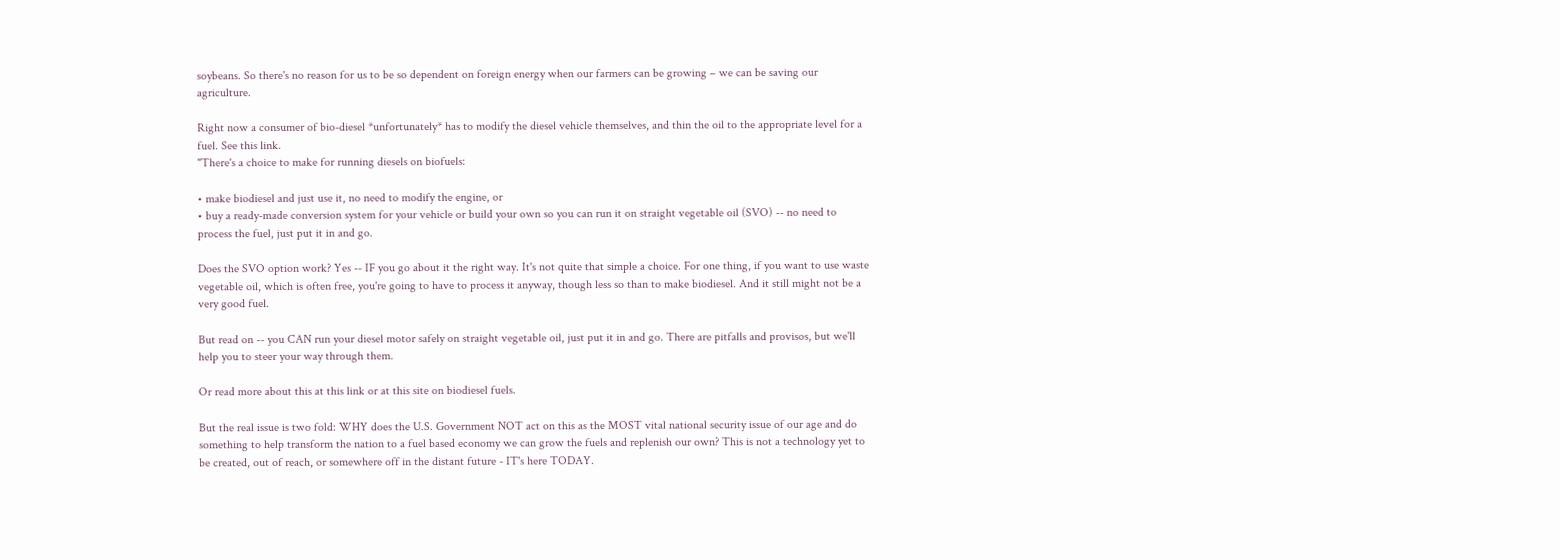soybeans. So there's no reason for us to be so dependent on foreign energy when our farmers can be growing – we can be saving our agriculture.

Right now a consumer of bio-diesel *unfortunately* has to modify the diesel vehicle themselves, and thin the oil to the appropriate level for a fuel. See this link.
"There's a choice to make for running diesels on biofuels:

• make biodiesel and just use it, no need to modify the engine, or
• buy a ready-made conversion system for your vehicle or build your own so you can run it on straight vegetable oil (SVO) -- no need to process the fuel, just put it in and go.

Does the SVO option work? Yes -- IF you go about it the right way. It's not quite that simple a choice. For one thing, if you want to use waste vegetable oil, which is often free, you're going to have to process it anyway, though less so than to make biodiesel. And it still might not be a very good fuel.

But read on -- you CAN run your diesel motor safely on straight vegetable oil, just put it in and go. There are pitfalls and provisos, but we'll help you to steer your way through them.

Or read more about this at this link or at this site on biodiesel fuels.

But the real issue is two fold: WHY does the U.S. Government NOT act on this as the MOST vital national security issue of our age and do something to help transform the nation to a fuel based economy we can grow the fuels and replenish our own? This is not a technology yet to be created, out of reach, or somewhere off in the distant future - IT's here TODAY.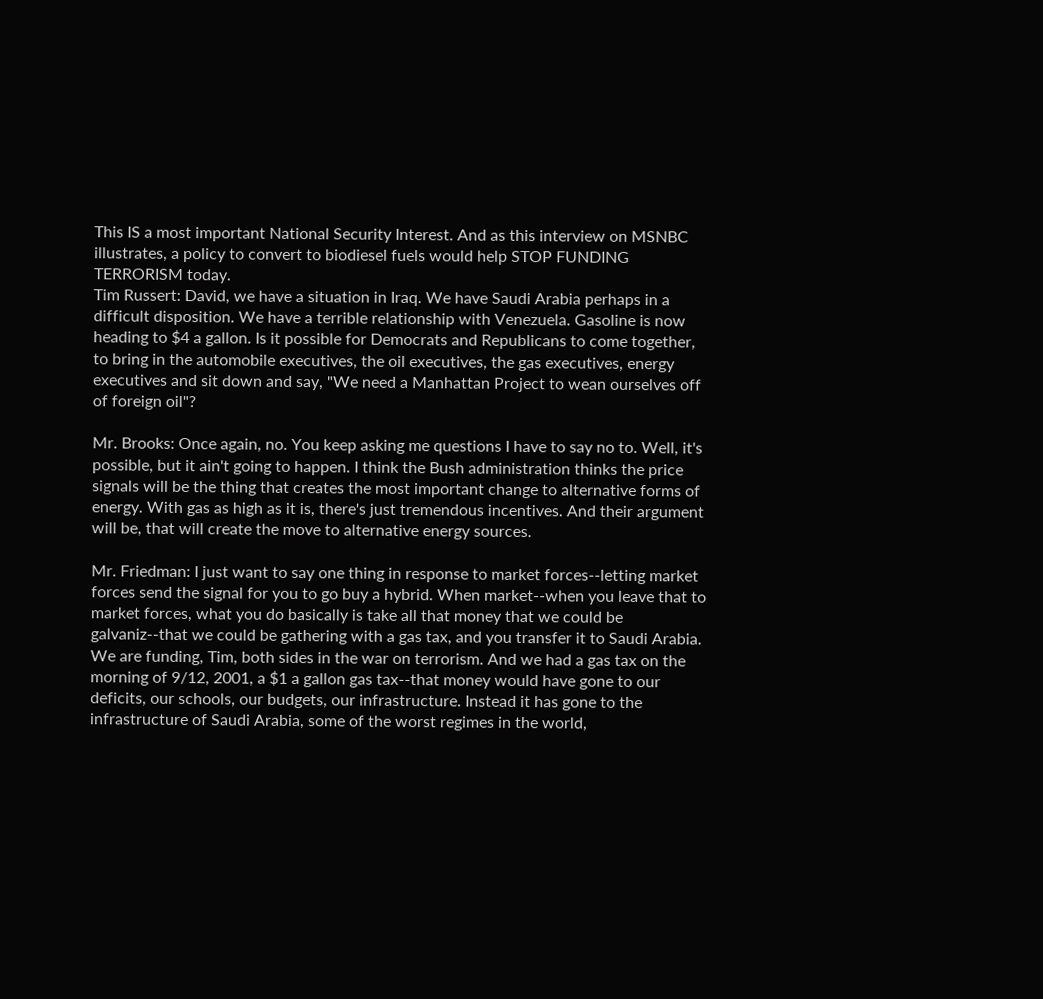This IS a most important National Security Interest. And as this interview on MSNBC illustrates, a policy to convert to biodiesel fuels would help STOP FUNDING TERRORISM today.
Tim Russert: David, we have a situation in Iraq. We have Saudi Arabia perhaps in a difficult disposition. We have a terrible relationship with Venezuela. Gasoline is now heading to $4 a gallon. Is it possible for Democrats and Republicans to come together, to bring in the automobile executives, the oil executives, the gas executives, energy executives and sit down and say, "We need a Manhattan Project to wean ourselves off of foreign oil"?

Mr. Brooks: Once again, no. You keep asking me questions I have to say no to. Well, it's possible, but it ain't going to happen. I think the Bush administration thinks the price signals will be the thing that creates the most important change to alternative forms of energy. With gas as high as it is, there's just tremendous incentives. And their argument will be, that will create the move to alternative energy sources.

Mr. Friedman: I just want to say one thing in response to market forces--letting market forces send the signal for you to go buy a hybrid. When market--when you leave that to market forces, what you do basically is take all that money that we could be galvaniz--that we could be gathering with a gas tax, and you transfer it to Saudi Arabia. We are funding, Tim, both sides in the war on terrorism. And we had a gas tax on the morning of 9/12, 2001, a $1 a gallon gas tax--that money would have gone to our deficits, our schools, our budgets, our infrastructure. Instead it has gone to the infrastructure of Saudi Arabia, some of the worst regimes in the world,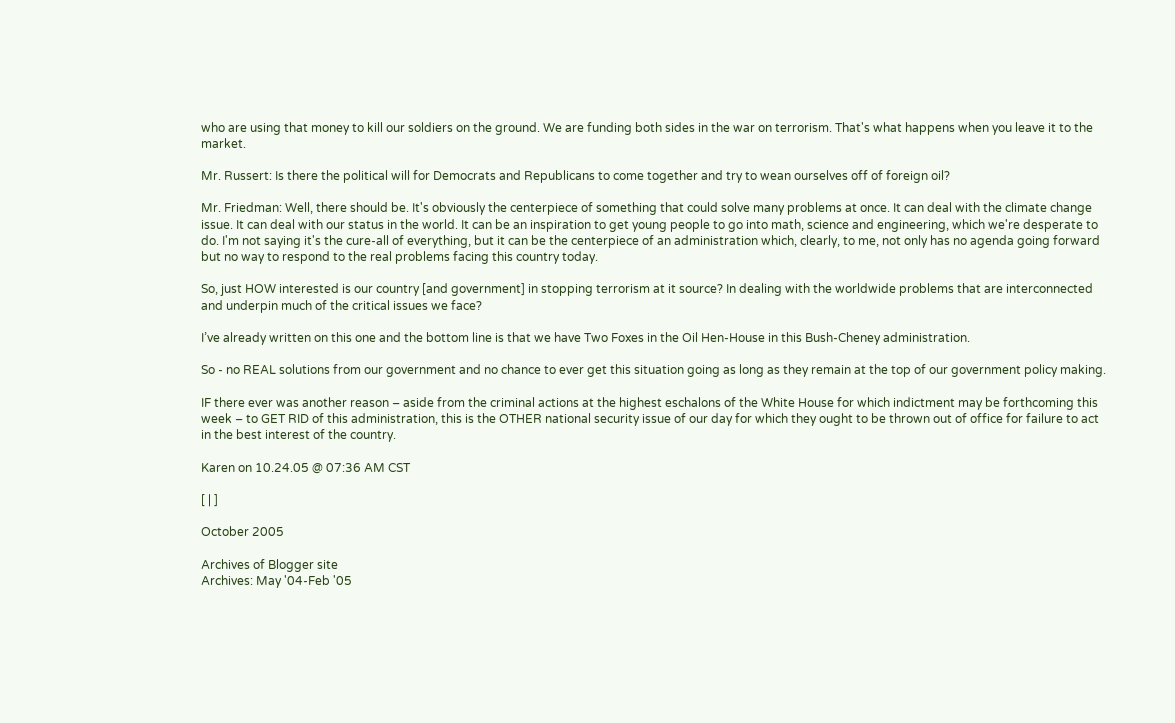who are using that money to kill our soldiers on the ground. We are funding both sides in the war on terrorism. That's what happens when you leave it to the market.

Mr. Russert: Is there the political will for Democrats and Republicans to come together and try to wean ourselves off of foreign oil?

Mr. Friedman: Well, there should be. It's obviously the centerpiece of something that could solve many problems at once. It can deal with the climate change issue. It can deal with our status in the world. It can be an inspiration to get young people to go into math, science and engineering, which we're desperate to do. I'm not saying it's the cure-all of everything, but it can be the centerpiece of an administration which, clearly, to me, not only has no agenda going forward but no way to respond to the real problems facing this country today.

So, just HOW interested is our country [and government] in stopping terrorism at it source? In dealing with the worldwide problems that are interconnected and underpin much of the critical issues we face?

I’ve already written on this one and the bottom line is that we have Two Foxes in the Oil Hen-House in this Bush-Cheney administration.

So - no REAL solutions from our government and no chance to ever get this situation going as long as they remain at the top of our government policy making.

IF there ever was another reason – aside from the criminal actions at the highest eschalons of the White House for which indictment may be forthcoming this week – to GET RID of this administration, this is the OTHER national security issue of our day for which they ought to be thrown out of office for failure to act in the best interest of the country.

Karen on 10.24.05 @ 07:36 AM CST

[ | ]

October 2005

Archives of Blogger site
Archives: May '04-Feb '05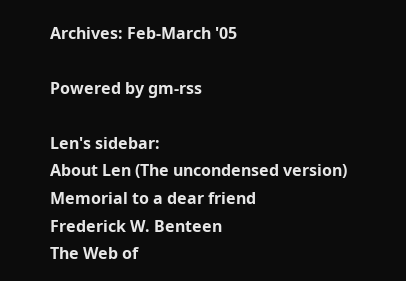Archives: Feb-March '05

Powered by gm-rss

Len's sidebar:
About Len (The uncondensed version)
Memorial to a dear friend
Frederick W. Benteen
The Web of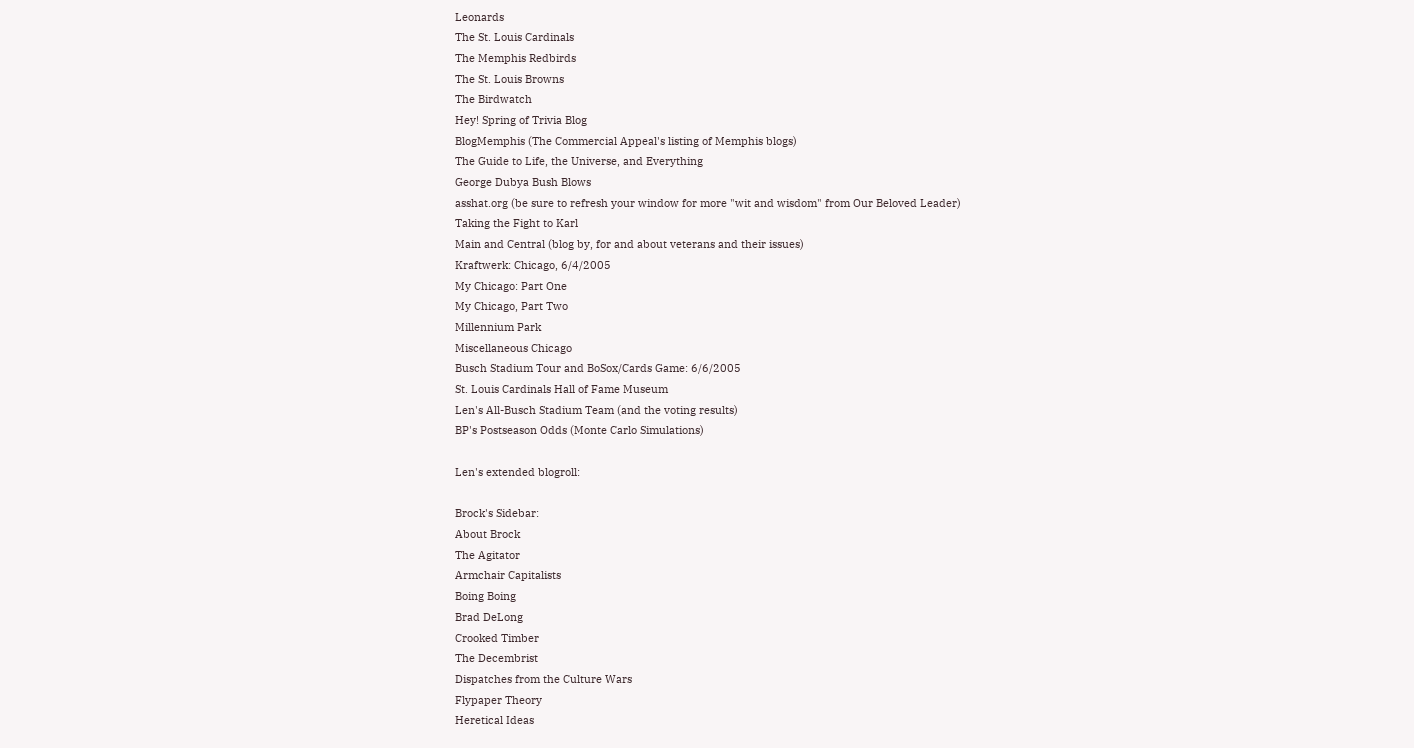Leonards
The St. Louis Cardinals
The Memphis Redbirds
The St. Louis Browns
The Birdwatch
Hey! Spring of Trivia Blog
BlogMemphis (The Commercial Appeal's listing of Memphis blogs)
The Guide to Life, the Universe, and Everything
George Dubya Bush Blows
asshat.org (be sure to refresh your window for more "wit and wisdom" from Our Beloved Leader)
Taking the Fight to Karl
Main and Central (blog by, for and about veterans and their issues)
Kraftwerk: Chicago, 6/4/2005
My Chicago: Part One
My Chicago, Part Two
Millennium Park
Miscellaneous Chicago
Busch Stadium Tour and BoSox/Cards Game: 6/6/2005
St. Louis Cardinals Hall of Fame Museum
Len's All-Busch Stadium Team (and the voting results)
BP's Postseason Odds (Monte Carlo Simulations)

Len's extended blogroll:

Brock's Sidebar:
About Brock
The Agitator
Armchair Capitalists
Boing Boing
Brad DeLong
Crooked Timber
The Decembrist
Dispatches from the Culture Wars
Flypaper Theory
Heretical Ideas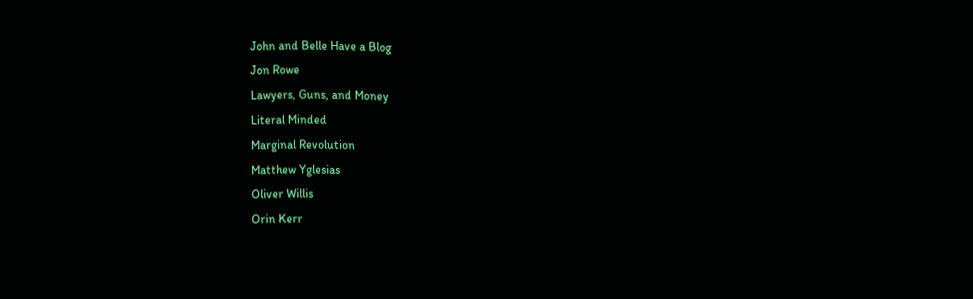John and Belle Have a Blog
Jon Rowe
Lawyers, Guns, and Money
Literal Minded
Marginal Revolution
Matthew Yglesias
Oliver Willis
Orin Kerr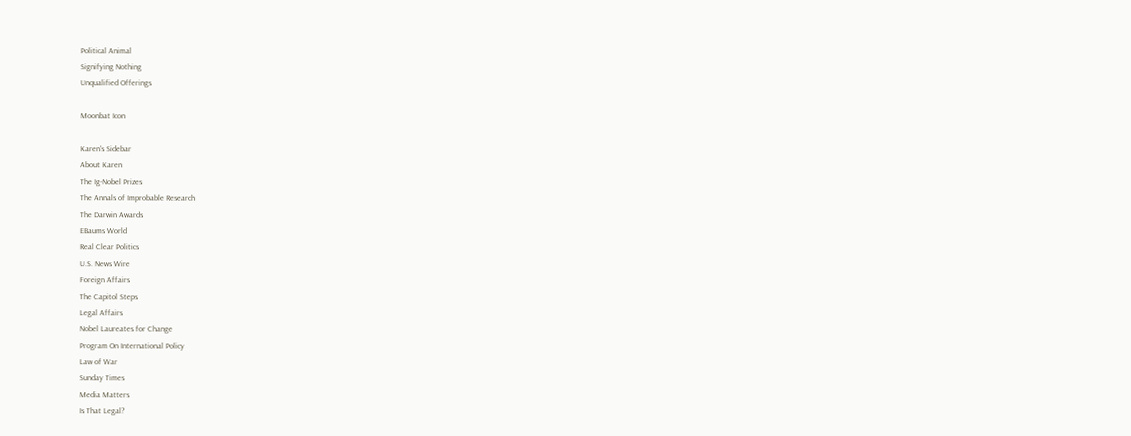Political Animal
Signifying Nothing
Unqualified Offerings

Moonbat Icon

Karen's Sidebar
About Karen
The Ig-Nobel Prizes
The Annals of Improbable Research
The Darwin Awards
EBaums World
Real Clear Politics
U.S. News Wire
Foreign Affairs
The Capitol Steps
Legal Affairs
Nobel Laureates for Change
Program On International Policy
Law of War
Sunday Times
Media Matters
Is That Legal?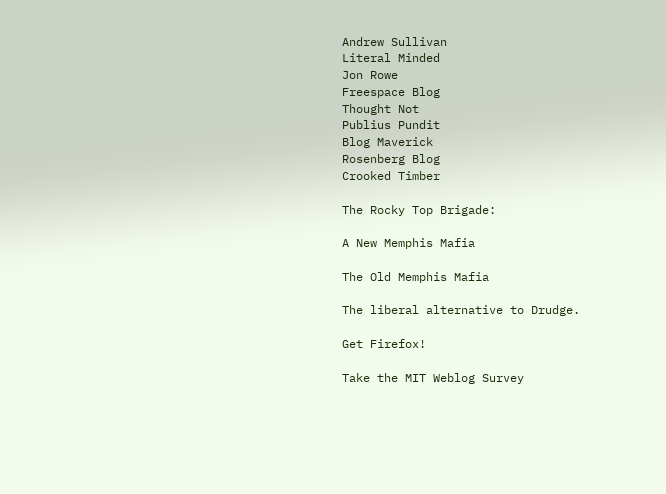Andrew Sullivan
Literal Minded
Jon Rowe
Freespace Blog
Thought Not
Publius Pundit
Blog Maverick
Rosenberg Blog
Crooked Timber

The Rocky Top Brigade:

A New Memphis Mafia

The Old Memphis Mafia

The liberal alternative to Drudge.

Get Firefox!

Take the MIT Weblog Survey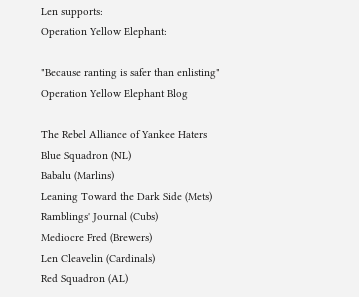Len supports:
Operation Yellow Elephant:

"Because ranting is safer than enlisting"
Operation Yellow Elephant Blog

The Rebel Alliance of Yankee Haters
Blue Squadron (NL)
Babalu (Marlins)
Leaning Toward the Dark Side (Mets)
Ramblings' Journal (Cubs)
Mediocre Fred (Brewers)
Len Cleavelin (Cardinals)
Red Squadron (AL)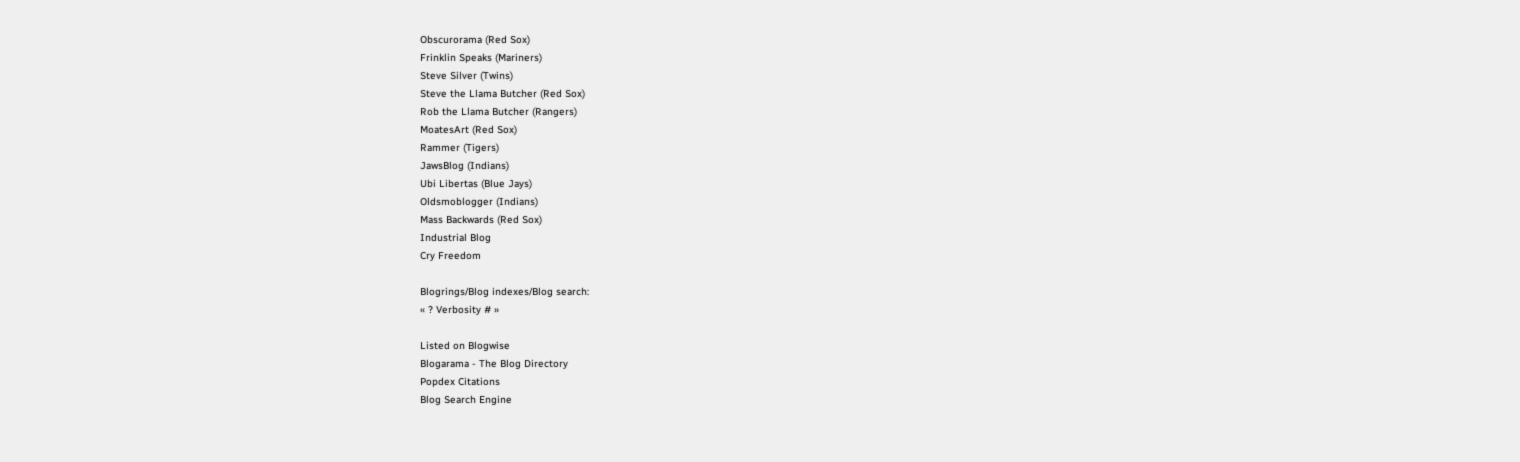Obscurorama (Red Sox)
Frinklin Speaks (Mariners)
Steve Silver (Twins)
Steve the Llama Butcher (Red Sox)
Rob the Llama Butcher (Rangers)
MoatesArt (Red Sox)
Rammer (Tigers)
JawsBlog (Indians)
Ubi Libertas (Blue Jays)
Oldsmoblogger (Indians)
Mass Backwards (Red Sox)
Industrial Blog
Cry Freedom

Blogrings/Blog indexes/Blog search:
« ? Verbosity # »

Listed on Blogwise
Blogarama - The Blog Directory
Popdex Citations
Blog Search Engine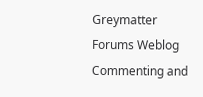Greymatter Forums Weblog Commenting and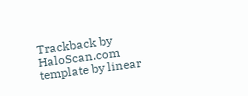Trackback by HaloScan.com
template by linear